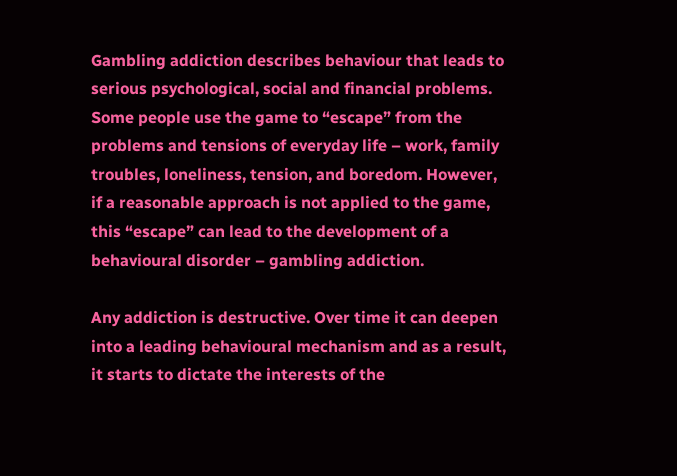Gambling addiction describes behaviour that leads to serious psychological, social and financial problems. Some people use the game to “escape” from the problems and tensions of everyday life – work, family troubles, loneliness, tension, and boredom. However, if a reasonable approach is not applied to the game, this “escape” can lead to the development of a behavioural disorder – gambling addiction.

Any addiction is destructive. Over time it can deepen into a leading behavioural mechanism and as a result, it starts to dictate the interests of the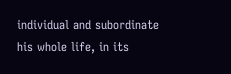individual and subordinate his whole life, in its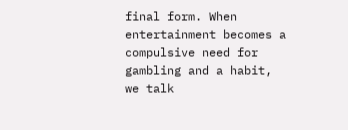final form. When entertainment becomes a compulsive need for gambling and a habit, we talk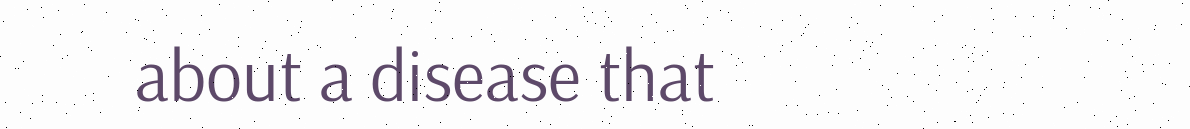about a disease that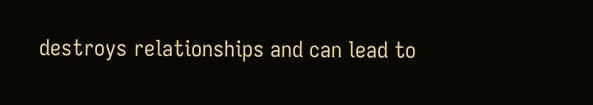destroys relationships and can lead to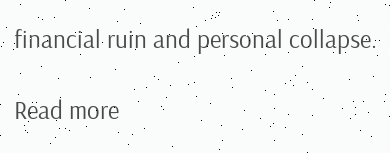financial ruin and personal collapse.

Read more